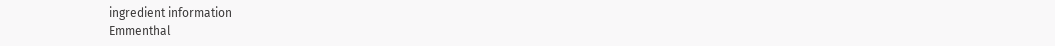ingredient information
Emmenthal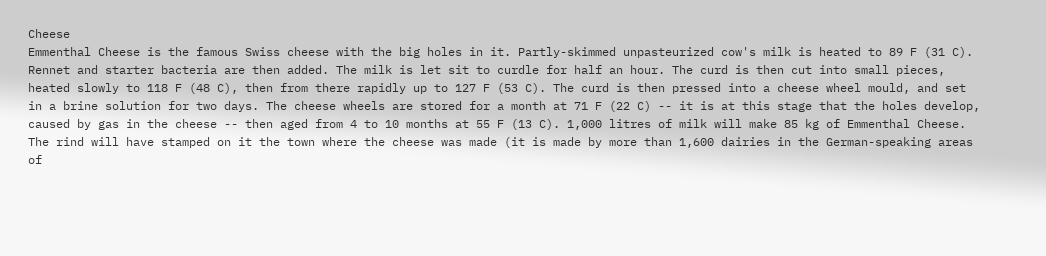Cheese
Emmenthal Cheese is the famous Swiss cheese with the big holes in it. Partly-skimmed unpasteurized cow's milk is heated to 89 F (31 C). Rennet and starter bacteria are then added. The milk is let sit to curdle for half an hour. The curd is then cut into small pieces, heated slowly to 118 F (48 C), then from there rapidly up to 127 F (53 C). The curd is then pressed into a cheese wheel mould, and set in a brine solution for two days. The cheese wheels are stored for a month at 71 F (22 C) -- it is at this stage that the holes develop, caused by gas in the cheese -- then aged from 4 to 10 months at 55 F (13 C). 1,000 litres of milk will make 85 kg of Emmenthal Cheese. The rind will have stamped on it the town where the cheese was made (it is made by more than 1,600 dairies in the German-speaking areas of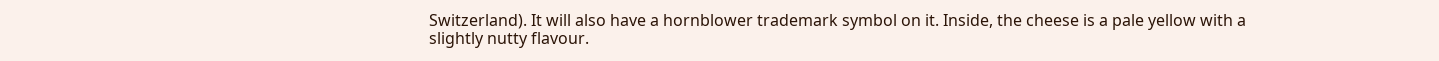Switzerland). It will also have a hornblower trademark symbol on it. Inside, the cheese is a pale yellow with a slightly nutty flavour.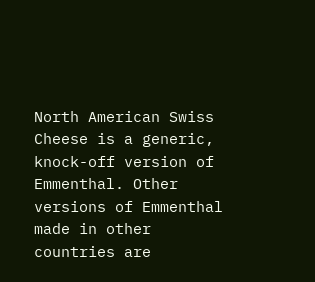North American Swiss Cheese is a generic, knock-off version of Emmenthal. Other versions of Emmenthal made in other countries are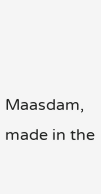Maasdam, made in the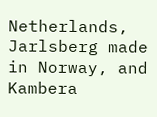Netherlands, Jarlsberg made in Norway, and Kambera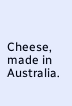Cheese, made in Australia.